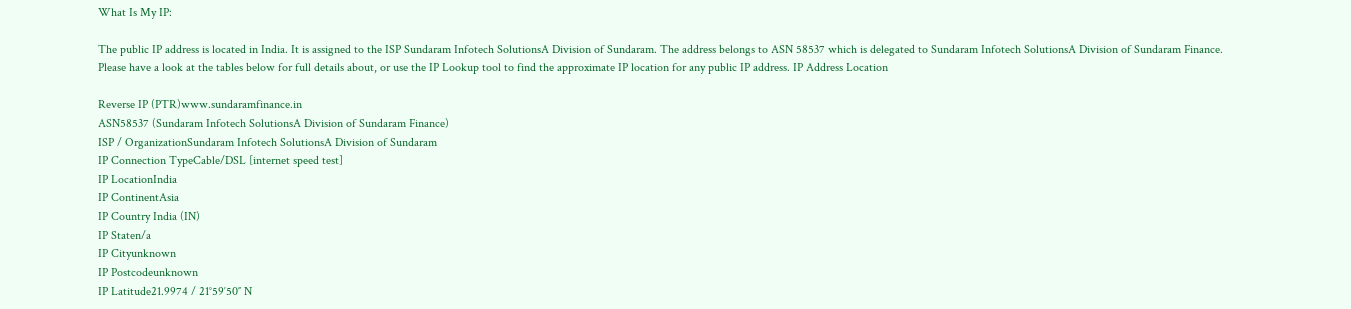What Is My IP:

The public IP address is located in India. It is assigned to the ISP Sundaram Infotech SolutionsA Division of Sundaram. The address belongs to ASN 58537 which is delegated to Sundaram Infotech SolutionsA Division of Sundaram Finance.
Please have a look at the tables below for full details about, or use the IP Lookup tool to find the approximate IP location for any public IP address. IP Address Location

Reverse IP (PTR)www.sundaramfinance.in
ASN58537 (Sundaram Infotech SolutionsA Division of Sundaram Finance)
ISP / OrganizationSundaram Infotech SolutionsA Division of Sundaram
IP Connection TypeCable/DSL [internet speed test]
IP LocationIndia
IP ContinentAsia
IP Country India (IN)
IP Staten/a
IP Cityunknown
IP Postcodeunknown
IP Latitude21.9974 / 21°59′50″ N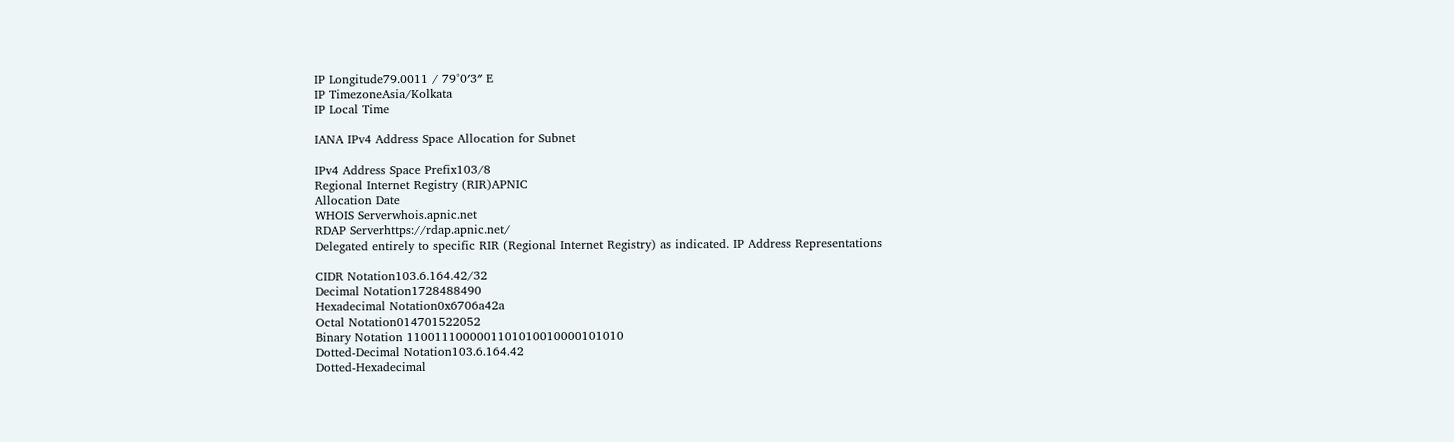IP Longitude79.0011 / 79°0′3″ E
IP TimezoneAsia/Kolkata
IP Local Time

IANA IPv4 Address Space Allocation for Subnet

IPv4 Address Space Prefix103/8
Regional Internet Registry (RIR)APNIC
Allocation Date
WHOIS Serverwhois.apnic.net
RDAP Serverhttps://rdap.apnic.net/
Delegated entirely to specific RIR (Regional Internet Registry) as indicated. IP Address Representations

CIDR Notation103.6.164.42/32
Decimal Notation1728488490
Hexadecimal Notation0x6706a42a
Octal Notation014701522052
Binary Notation 1100111000001101010010000101010
Dotted-Decimal Notation103.6.164.42
Dotted-Hexadecimal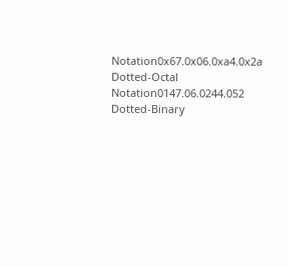Notation0x67.0x06.0xa4.0x2a
Dotted-Octal Notation0147.06.0244.052
Dotted-Binary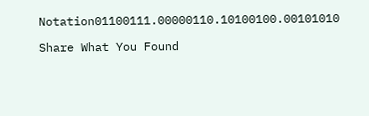Notation01100111.00000110.10100100.00101010

Share What You Found